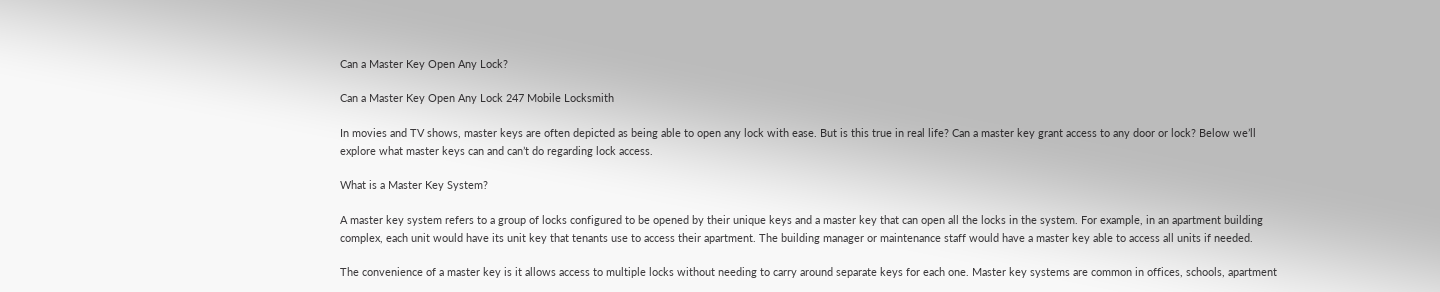Can a Master Key Open Any Lock?

Can a Master Key Open Any Lock 247 Mobile Locksmith

In movies and TV shows, master keys are often depicted as being able to open any lock with ease. But is this true in real life? Can a master key grant access to any door or lock? Below we’ll explore what master keys can and can’t do regarding lock access.

What is a Master Key System?

A master key system refers to a group of locks configured to be opened by their unique keys and a master key that can open all the locks in the system. For example, in an apartment building complex, each unit would have its unit key that tenants use to access their apartment. The building manager or maintenance staff would have a master key able to access all units if needed.

The convenience of a master key is it allows access to multiple locks without needing to carry around separate keys for each one. Master key systems are common in offices, schools, apartment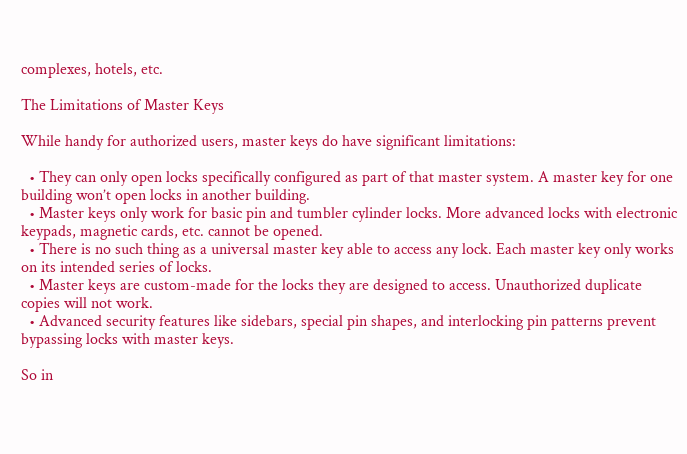complexes, hotels, etc.

The Limitations of Master Keys

While handy for authorized users, master keys do have significant limitations:

  • They can only open locks specifically configured as part of that master system. A master key for one building won’t open locks in another building.
  • Master keys only work for basic pin and tumbler cylinder locks. More advanced locks with electronic keypads, magnetic cards, etc. cannot be opened.
  • There is no such thing as a universal master key able to access any lock. Each master key only works on its intended series of locks.
  • Master keys are custom-made for the locks they are designed to access. Unauthorized duplicate copies will not work.
  • Advanced security features like sidebars, special pin shapes, and interlocking pin patterns prevent bypassing locks with master keys.

So in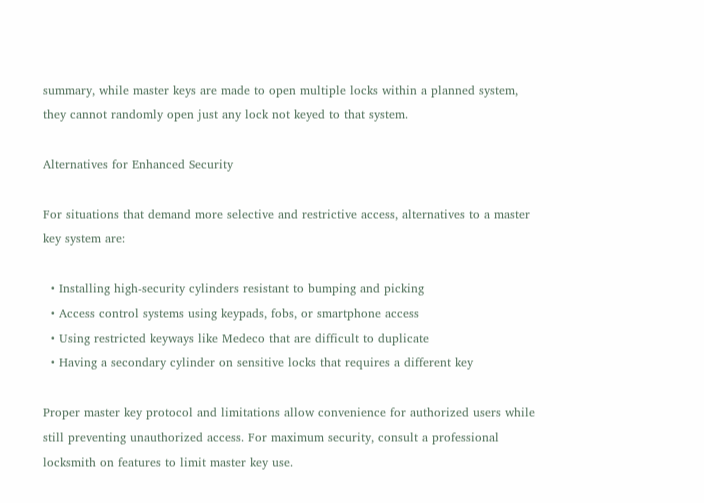summary, while master keys are made to open multiple locks within a planned system, they cannot randomly open just any lock not keyed to that system.

Alternatives for Enhanced Security

For situations that demand more selective and restrictive access, alternatives to a master key system are:

  • Installing high-security cylinders resistant to bumping and picking
  • Access control systems using keypads, fobs, or smartphone access
  • Using restricted keyways like Medeco that are difficult to duplicate
  • Having a secondary cylinder on sensitive locks that requires a different key

Proper master key protocol and limitations allow convenience for authorized users while still preventing unauthorized access. For maximum security, consult a professional locksmith on features to limit master key use.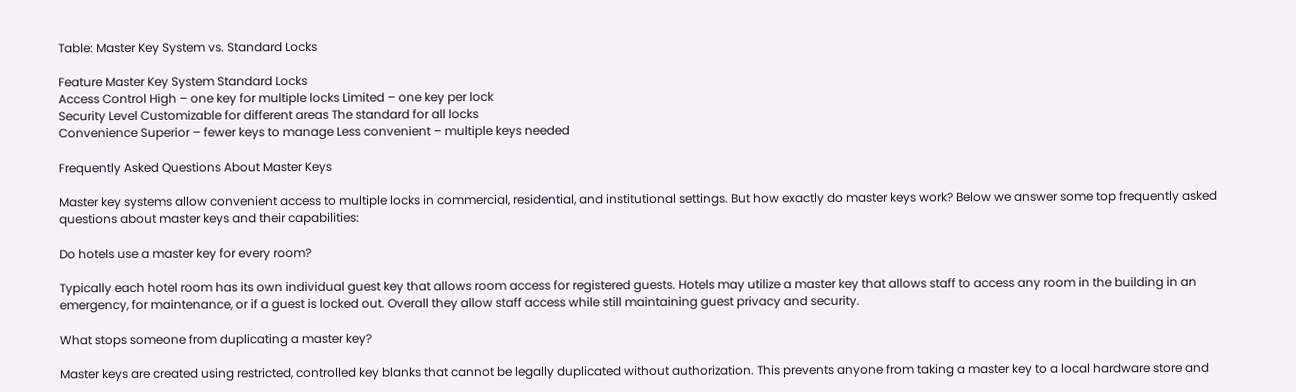Table: Master Key System vs. Standard Locks

Feature Master Key System Standard Locks
Access Control High – one key for multiple locks Limited – one key per lock
Security Level Customizable for different areas The standard for all locks
Convenience Superior – fewer keys to manage Less convenient – multiple keys needed

Frequently Asked Questions About Master Keys

Master key systems allow convenient access to multiple locks in commercial, residential, and institutional settings. But how exactly do master keys work? Below we answer some top frequently asked questions about master keys and their capabilities:

Do hotels use a master key for every room?

Typically each hotel room has its own individual guest key that allows room access for registered guests. Hotels may utilize a master key that allows staff to access any room in the building in an emergency, for maintenance, or if a guest is locked out. Overall they allow staff access while still maintaining guest privacy and security.

What stops someone from duplicating a master key?

Master keys are created using restricted, controlled key blanks that cannot be legally duplicated without authorization. This prevents anyone from taking a master key to a local hardware store and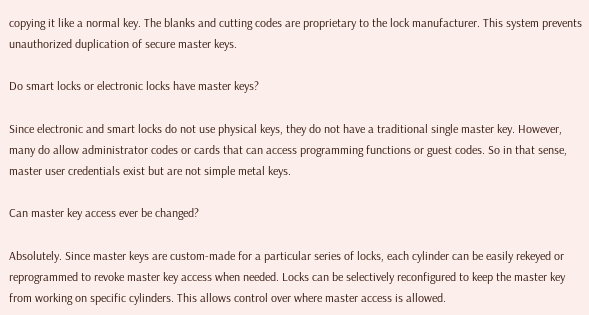copying it like a normal key. The blanks and cutting codes are proprietary to the lock manufacturer. This system prevents unauthorized duplication of secure master keys.

Do smart locks or electronic locks have master keys?

Since electronic and smart locks do not use physical keys, they do not have a traditional single master key. However, many do allow administrator codes or cards that can access programming functions or guest codes. So in that sense, master user credentials exist but are not simple metal keys.

Can master key access ever be changed?

Absolutely. Since master keys are custom-made for a particular series of locks, each cylinder can be easily rekeyed or reprogrammed to revoke master key access when needed. Locks can be selectively reconfigured to keep the master key from working on specific cylinders. This allows control over where master access is allowed.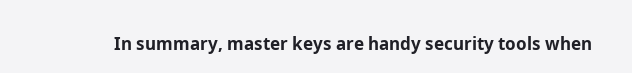In summary, master keys are handy security tools when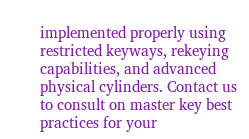implemented properly using restricted keyways, rekeying capabilities, and advanced physical cylinders. Contact us to consult on master key best practices for your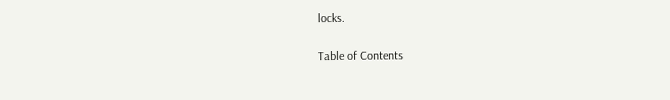locks.

Table of Contents